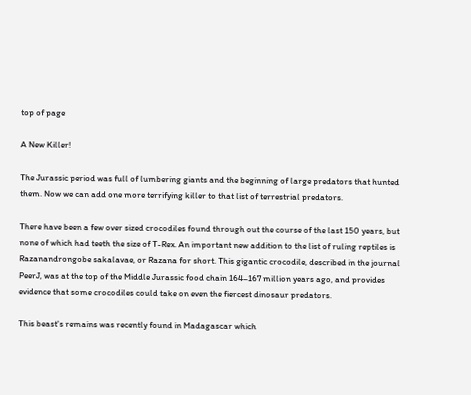top of page

A New Killer!

The Jurassic period was full of lumbering giants and the beginning of large predators that hunted them. Now we can add one more terrifying killer to that list of terrestrial predators.

There have been a few over sized crocodiles found through out the course of the last 150 years, but none of which had teeth the size of T-Rex. An important new addition to the list of ruling reptiles is Razanandrongobe sakalavae, or Razana for short. This gigantic crocodile, described in the journal PeerJ, was at the top of the Middle Jurassic food chain 164–167 million years ago, and provides evidence that some crocodiles could take on even the fiercest dinosaur predators.

This beast's remains was recently found in Madagascar which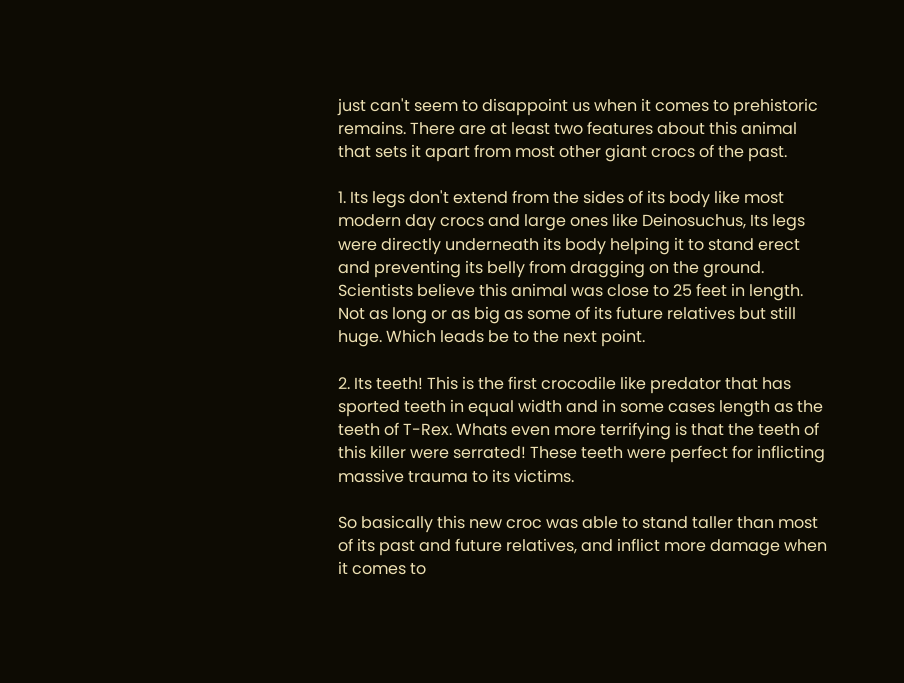just can't seem to disappoint us when it comes to prehistoric remains. There are at least two features about this animal that sets it apart from most other giant crocs of the past.

1. Its legs don't extend from the sides of its body like most modern day crocs and large ones like Deinosuchus, Its legs were directly underneath its body helping it to stand erect and preventing its belly from dragging on the ground. Scientists believe this animal was close to 25 feet in length. Not as long or as big as some of its future relatives but still huge. Which leads be to the next point.

2. Its teeth! This is the first crocodile like predator that has sported teeth in equal width and in some cases length as the teeth of T-Rex. Whats even more terrifying is that the teeth of this killer were serrated! These teeth were perfect for inflicting massive trauma to its victims.

So basically this new croc was able to stand taller than most of its past and future relatives, and inflict more damage when it comes to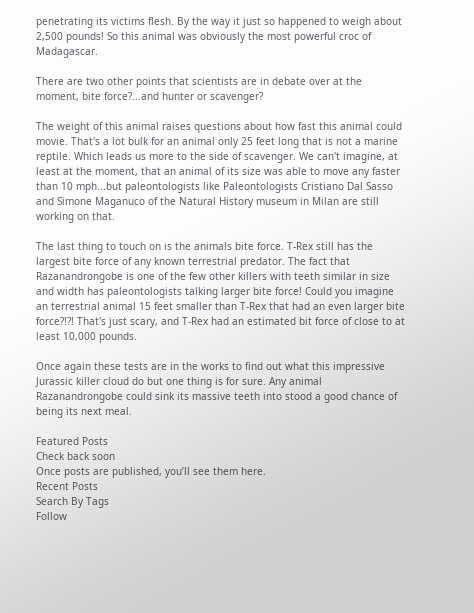penetrating its victims flesh. By the way it just so happened to weigh about 2,500 pounds! So this animal was obviously the most powerful croc of Madagascar.

There are two other points that scientists are in debate over at the moment, bite force?...and hunter or scavenger?

The weight of this animal raises questions about how fast this animal could movie. That's a lot bulk for an animal only 25 feet long that is not a marine reptile. Which leads us more to the side of scavenger. We can't imagine, at least at the moment, that an animal of its size was able to move any faster than 10 mph...but paleontologists like Paleontologists Cristiano Dal Sasso and Simone Maganuco of the Natural History museum in Milan are still working on that.

The last thing to touch on is the animals bite force. T-Rex still has the largest bite force of any known terrestrial predator. The fact that Razanandrongobe is one of the few other killers with teeth similar in size and width has paleontologists talking larger bite force! Could you imagine an terrestrial animal 15 feet smaller than T-Rex that had an even larger bite force?!?! That's just scary, and T-Rex had an estimated bit force of close to at least 10,000 pounds.

Once again these tests are in the works to find out what this impressive Jurassic killer cloud do but one thing is for sure. Any animal Razanandrongobe could sink its massive teeth into stood a good chance of being its next meal.

Featured Posts
Check back soon
Once posts are published, you’ll see them here.
Recent Posts
Search By Tags
Follow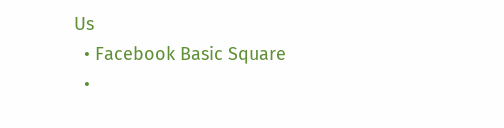Us
  • Facebook Basic Square
  •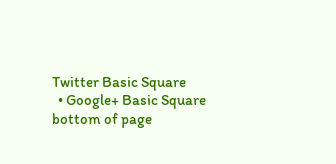Twitter Basic Square
  • Google+ Basic Square
bottom of page